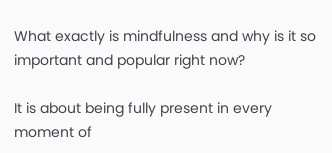What exactly is mindfulness and why is it so important and popular right now?

It is about being fully present in every moment of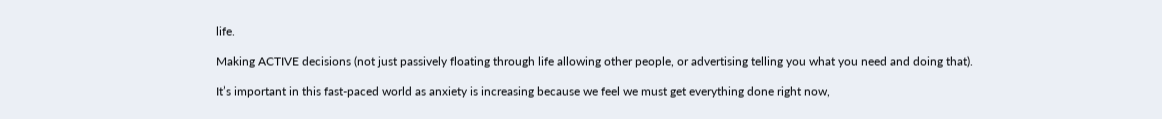life.

Making ACTIVE decisions (not just passively floating through life allowing other people, or advertising telling you what you need and doing that).

It’s important in this fast-paced world as anxiety is increasing because we feel we must get everything done right now,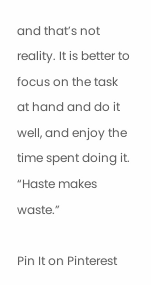and that’s not reality. It is better to focus on the task at hand and do it well, and enjoy the time spent doing it. “Haste makes waste.”

Pin It on Pinterest